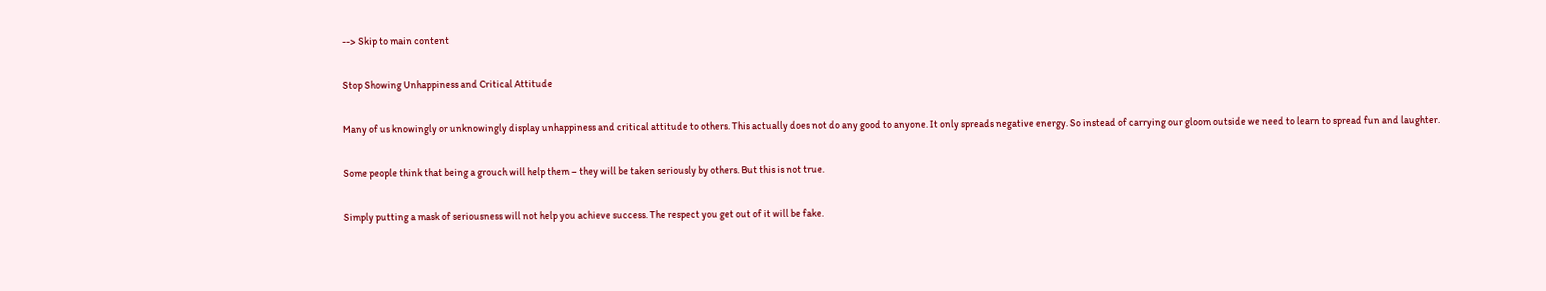--> Skip to main content

Stop Showing Unhappiness and Critical Attitude

Many of us knowingly or unknowingly display unhappiness and critical attitude to others. This actually does not do any good to anyone. It only spreads negative energy. So instead of carrying our gloom outside we need to learn to spread fun and laughter.

Some people think that being a grouch will help them – they will be taken seriously by others. But this is not true.

Simply putting a mask of seriousness will not help you achieve success. The respect you get out of it will be fake.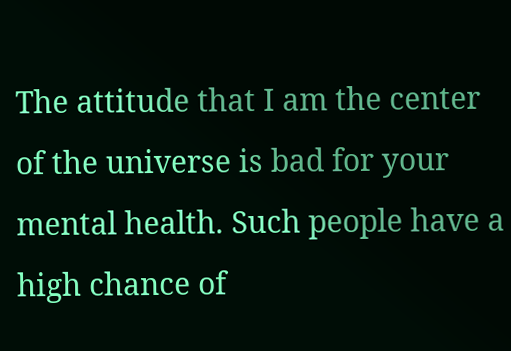The attitude that I am the center of the universe is bad for your mental health. Such people have a high chance of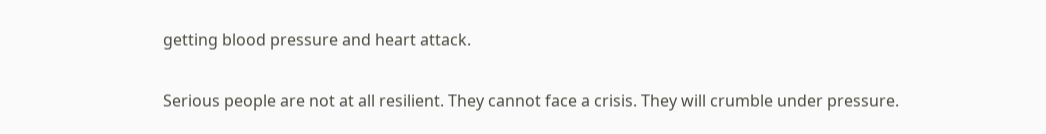getting blood pressure and heart attack.

Serious people are not at all resilient. They cannot face a crisis. They will crumble under pressure.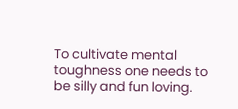To cultivate mental toughness one needs to be silly and fun loving.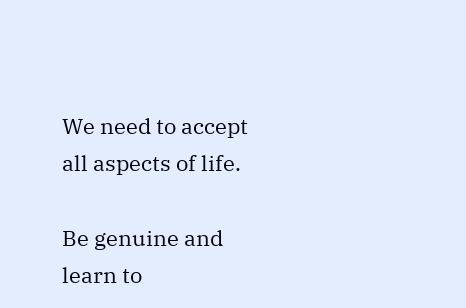We need to accept all aspects of life.

Be genuine and learn to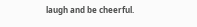laugh and be cheerful.